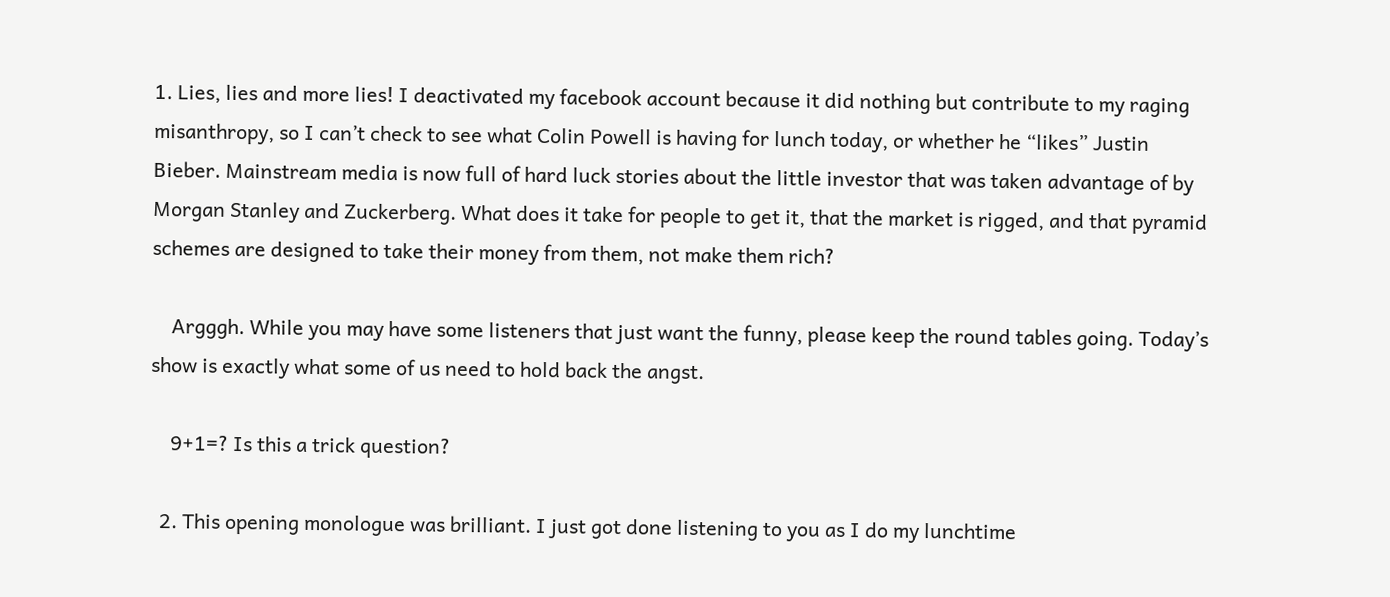1. Lies, lies and more lies! I deactivated my facebook account because it did nothing but contribute to my raging misanthropy, so I can’t check to see what Colin Powell is having for lunch today, or whether he “likes” Justin Bieber. Mainstream media is now full of hard luck stories about the little investor that was taken advantage of by Morgan Stanley and Zuckerberg. What does it take for people to get it, that the market is rigged, and that pyramid schemes are designed to take their money from them, not make them rich?

    Argggh. While you may have some listeners that just want the funny, please keep the round tables going. Today’s show is exactly what some of us need to hold back the angst.

    9+1=? Is this a trick question?

  2. This opening monologue was brilliant. I just got done listening to you as I do my lunchtime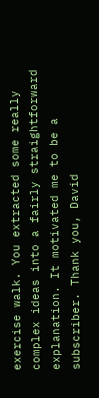exercise walk. You extracted some really complex ideas into a fairly straightforward explanation. It motivated me to be a subscriber. Thank you, David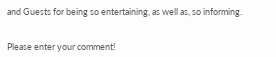and Guests for being so entertaining, as well as, so informing.


Please enter your comment!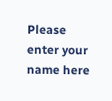Please enter your name here